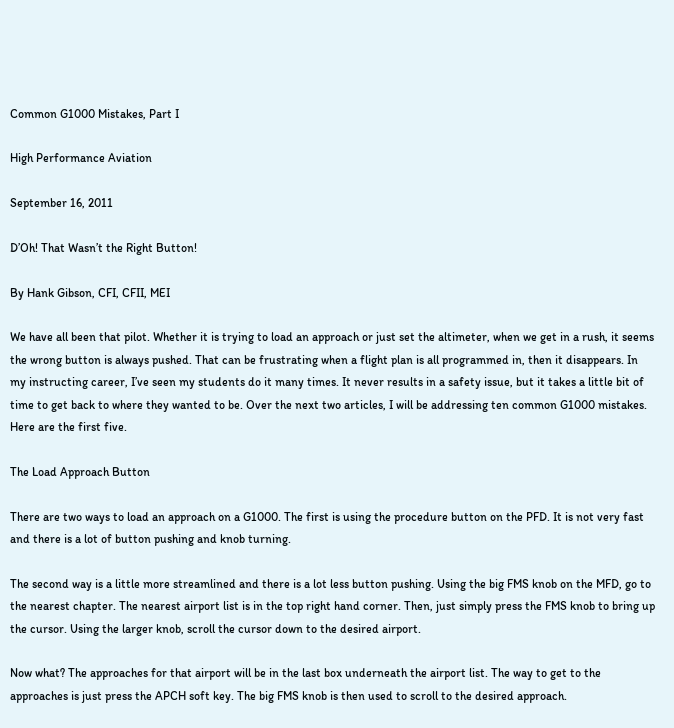Common G1000 Mistakes, Part I

High Performance Aviation

September 16, 2011

D’Oh! That Wasn’t the Right Button!

By Hank Gibson, CFI, CFII, MEI

We have all been that pilot. Whether it is trying to load an approach or just set the altimeter, when we get in a rush, it seems the wrong button is always pushed. That can be frustrating when a flight plan is all programmed in, then it disappears. In my instructing career, I’ve seen my students do it many times. It never results in a safety issue, but it takes a little bit of time to get back to where they wanted to be. Over the next two articles, I will be addressing ten common G1000 mistakes. Here are the first five.

The Load Approach Button

There are two ways to load an approach on a G1000. The first is using the procedure button on the PFD. It is not very fast and there is a lot of button pushing and knob turning.

The second way is a little more streamlined and there is a lot less button pushing. Using the big FMS knob on the MFD, go to the nearest chapter. The nearest airport list is in the top right hand corner. Then, just simply press the FMS knob to bring up the cursor. Using the larger knob, scroll the cursor down to the desired airport.

Now what? The approaches for that airport will be in the last box underneath the airport list. The way to get to the approaches is just press the APCH soft key. The big FMS knob is then used to scroll to the desired approach.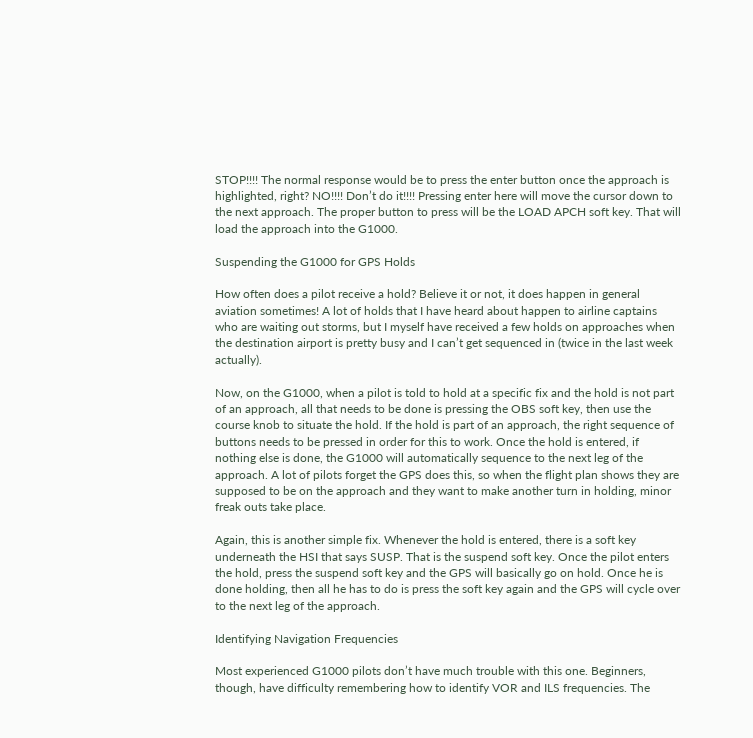STOP!!!! The normal response would be to press the enter button once the approach is highlighted, right? NO!!!! Don’t do it!!!! Pressing enter here will move the cursor down to the next approach. The proper button to press will be the LOAD APCH soft key. That will load the approach into the G1000.

Suspending the G1000 for GPS Holds

How often does a pilot receive a hold? Believe it or not, it does happen in general aviation sometimes! A lot of holds that I have heard about happen to airline captains who are waiting out storms, but I myself have received a few holds on approaches when the destination airport is pretty busy and I can’t get sequenced in (twice in the last week actually).

Now, on the G1000, when a pilot is told to hold at a specific fix and the hold is not part of an approach, all that needs to be done is pressing the OBS soft key, then use the course knob to situate the hold. If the hold is part of an approach, the right sequence of buttons needs to be pressed in order for this to work. Once the hold is entered, if nothing else is done, the G1000 will automatically sequence to the next leg of the approach. A lot of pilots forget the GPS does this, so when the flight plan shows they are supposed to be on the approach and they want to make another turn in holding, minor freak outs take place.

Again, this is another simple fix. Whenever the hold is entered, there is a soft key underneath the HSI that says SUSP. That is the suspend soft key. Once the pilot enters the hold, press the suspend soft key and the GPS will basically go on hold. Once he is done holding, then all he has to do is press the soft key again and the GPS will cycle over to the next leg of the approach.

Identifying Navigation Frequencies

Most experienced G1000 pilots don’t have much trouble with this one. Beginners, though, have difficulty remembering how to identify VOR and ILS frequencies. The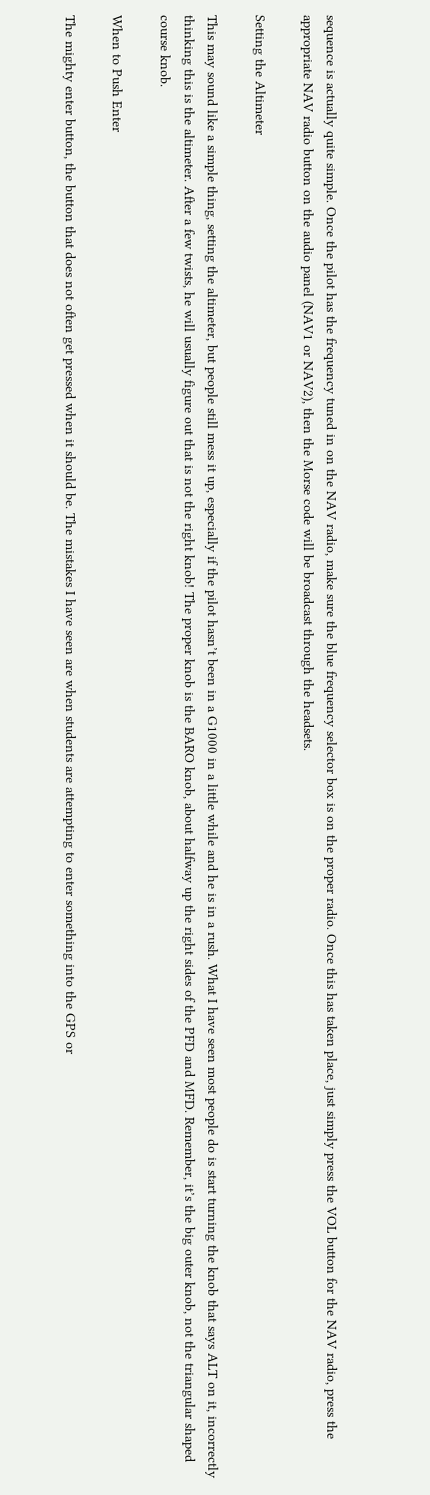sequence is actually quite simple. Once the pilot has the frequency tuned in on the NAV radio, make sure the blue frequency selector box is on the proper radio. Once this has taken place, just simply press the VOL button for the NAV radio, press the appropriate NAV radio button on the audio panel (NAV1 or NAV2), then the Morse code will be broadcast through the headsets.

Setting the Altimeter

This may sound like a simple thing, setting the altimeter, but people still mess it up, especially if the pilot hasn’t been in a G1000 in a little while and he is in a rush. What I have seen most people do is start turning the knob that says ALT on it, incorrectly thinking this is the altimeter. After a few twists, he will usually figure out that is not the right knob! The proper knob is the BARO knob, about halfway up the right sides of the PFD and MFD. Remember, it’s the big outer knob, not the triangular shaped course knob.

When to Push Enter

The mighty enter button, the button that does not often get pressed when it should be. The mistakes I have seen are when students are attempting to enter something into the GPS or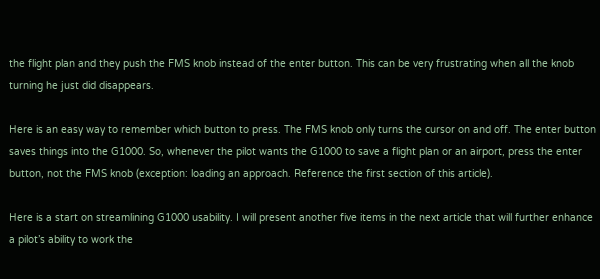the flight plan and they push the FMS knob instead of the enter button. This can be very frustrating when all the knob turning he just did disappears.

Here is an easy way to remember which button to press. The FMS knob only turns the cursor on and off. The enter button saves things into the G1000. So, whenever the pilot wants the G1000 to save a flight plan or an airport, press the enter button, not the FMS knob (exception: loading an approach. Reference the first section of this article).

Here is a start on streamlining G1000 usability. I will present another five items in the next article that will further enhance a pilot’s ability to work the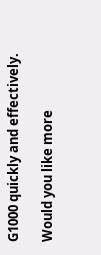G1000 quickly and effectively.

Would you like more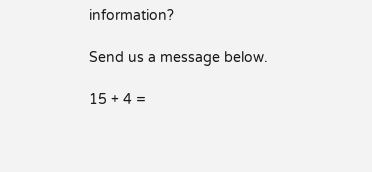information?

Send us a message below.

15 + 4 =